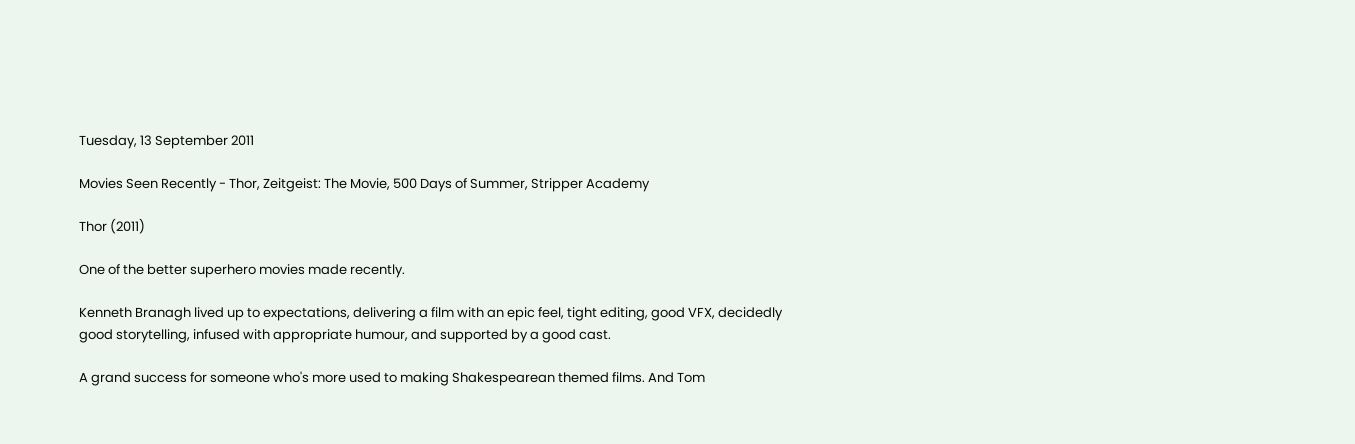Tuesday, 13 September 2011

Movies Seen Recently - Thor, Zeitgeist: The Movie, 500 Days of Summer, Stripper Academy

Thor (2011)

One of the better superhero movies made recently.

Kenneth Branagh lived up to expectations, delivering a film with an epic feel, tight editing, good VFX, decidedly good storytelling, infused with appropriate humour, and supported by a good cast.

A grand success for someone who's more used to making Shakespearean themed films. And Tom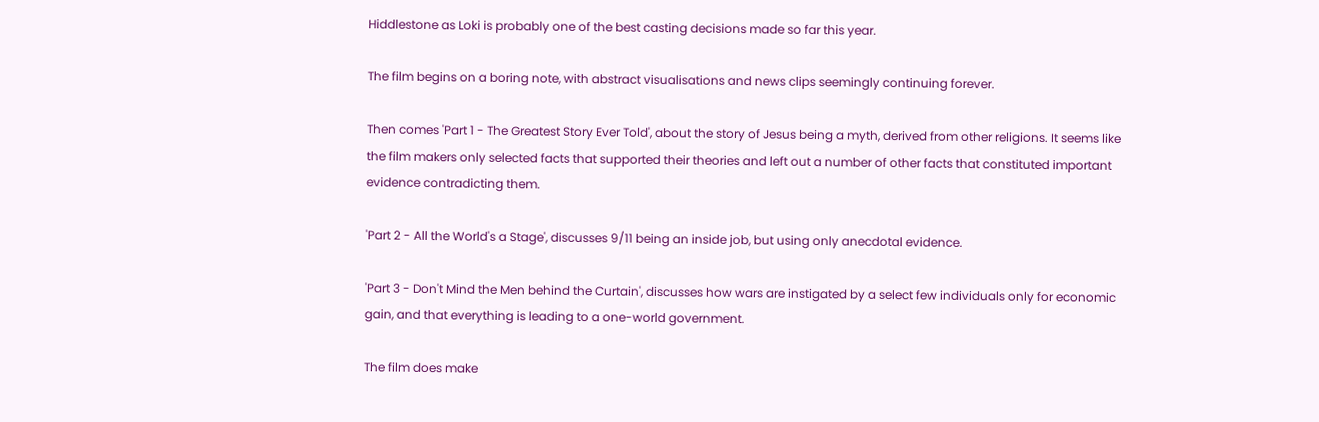Hiddlestone as Loki is probably one of the best casting decisions made so far this year.

The film begins on a boring note, with abstract visualisations and news clips seemingly continuing forever.

Then comes 'Part 1 - The Greatest Story Ever Told', about the story of Jesus being a myth, derived from other religions. It seems like the film makers only selected facts that supported their theories and left out a number of other facts that constituted important evidence contradicting them.

'Part 2 - All the World's a Stage', discusses 9/11 being an inside job, but using only anecdotal evidence.

'Part 3 - Don't Mind the Men behind the Curtain', discusses how wars are instigated by a select few individuals only for economic gain, and that everything is leading to a one-world government.

The film does make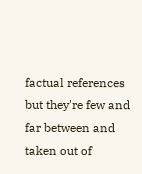factual references but they're few and far between and taken out of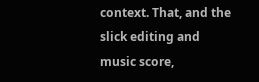context. That, and the slick editing and music score,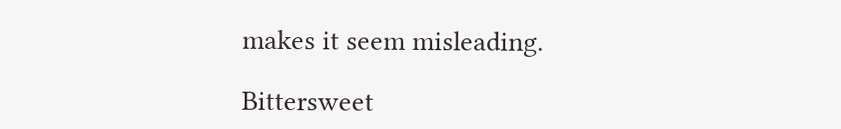makes it seem misleading.

Bittersweet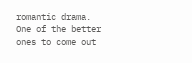romantic drama. One of the better ones to come out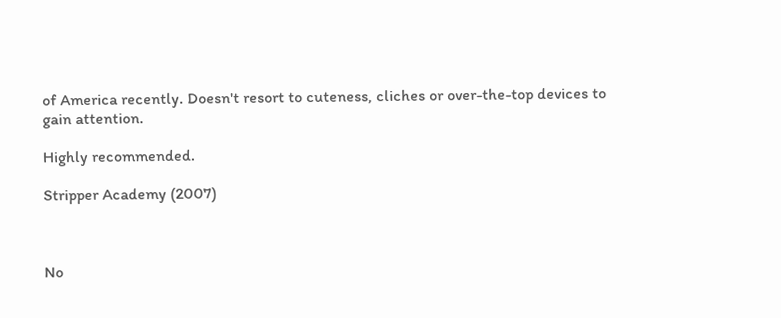of America recently. Doesn't resort to cuteness, cliches or over-the-top devices to gain attention.

Highly recommended.

Stripper Academy (2007)



No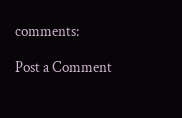comments:

Post a Comment